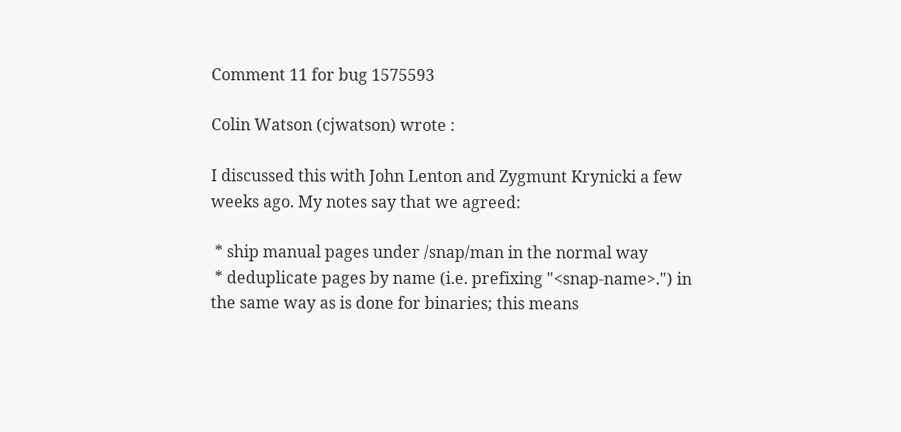Comment 11 for bug 1575593

Colin Watson (cjwatson) wrote :

I discussed this with John Lenton and Zygmunt Krynicki a few weeks ago. My notes say that we agreed:

 * ship manual pages under /snap/man in the normal way
 * deduplicate pages by name (i.e. prefixing "<snap-name>.") in the same way as is done for binaries; this means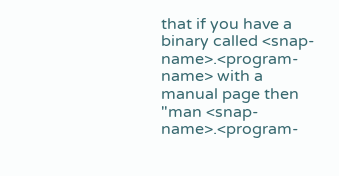that if you have a binary called <snap-name>.<program-name> with a manual page then "man <snap-name>.<program-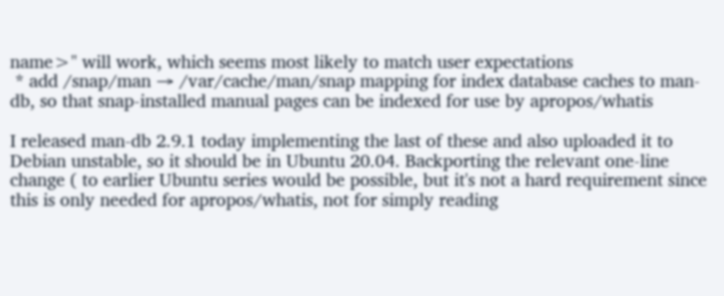name>" will work, which seems most likely to match user expectations
 * add /snap/man → /var/cache/man/snap mapping for index database caches to man-db, so that snap-installed manual pages can be indexed for use by apropos/whatis

I released man-db 2.9.1 today implementing the last of these and also uploaded it to Debian unstable, so it should be in Ubuntu 20.04. Backporting the relevant one-line change ( to earlier Ubuntu series would be possible, but it's not a hard requirement since this is only needed for apropos/whatis, not for simply reading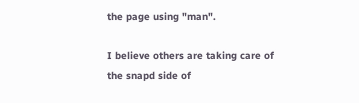the page using "man".

I believe others are taking care of the snapd side of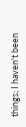things; I haven't been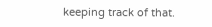keeping track of that.